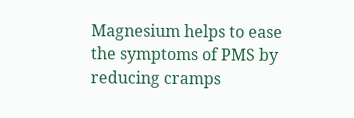Magnesium helps to ease the symptoms of PMS by reducing cramps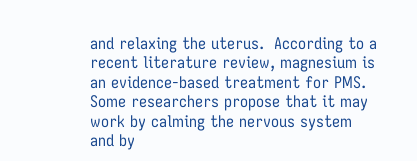and relaxing the uterus.  According to a recent literature review, magnesium is an evidence-based treatment for PMS. Some researchers propose that it may work by calming the nervous system and by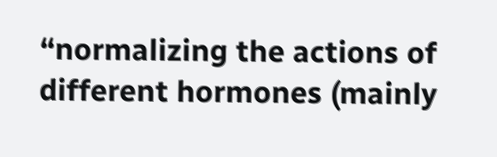“normalizing the actions of different hormones (mainly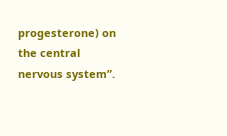progesterone) on the central nervous system”.